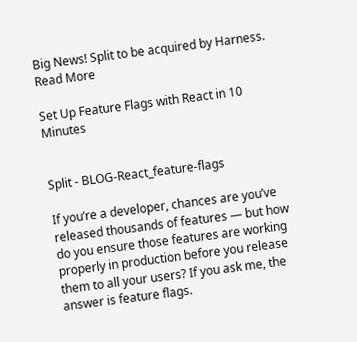Big News! Split to be acquired by Harness. Read More

Set Up Feature Flags with React in 10 Minutes


Split - BLOG-React_feature-flags

If you’re a developer, chances are you’ve released thousands of features — but how do you ensure those features are working properly in production before you release them to all your users? If you ask me, the answer is feature flags.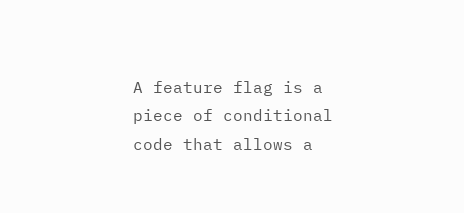A feature flag is a piece of conditional code that allows a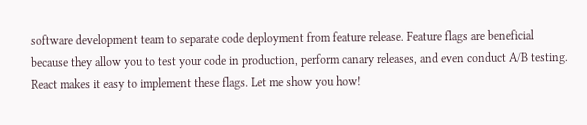software development team to separate code deployment from feature release. Feature flags are beneficial because they allow you to test your code in production, perform canary releases, and even conduct A/B testing. React makes it easy to implement these flags. Let me show you how!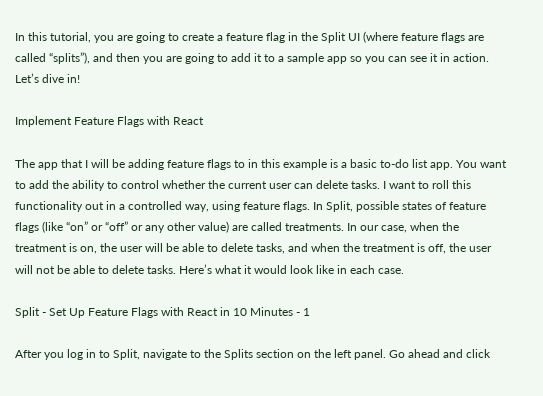In this tutorial, you are going to create a feature flag in the Split UI (where feature flags are called “splits”), and then you are going to add it to a sample app so you can see it in action. Let’s dive in!

Implement Feature Flags with React

The app that I will be adding feature flags to in this example is a basic to-do list app. You want to add the ability to control whether the current user can delete tasks. I want to roll this functionality out in a controlled way, using feature flags. In Split, possible states of feature flags (like “on” or “off” or any other value) are called treatments. In our case, when the treatment is on, the user will be able to delete tasks, and when the treatment is off, the user will not be able to delete tasks. Here’s what it would look like in each case.

Split - Set Up Feature Flags with React in 10 Minutes - 1

After you log in to Split, navigate to the Splits section on the left panel. Go ahead and click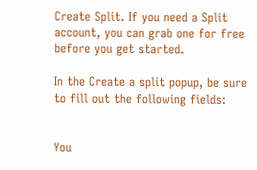Create Split. If you need a Split account, you can grab one for free before you get started.

In the Create a split popup, be sure to fill out the following fields:


You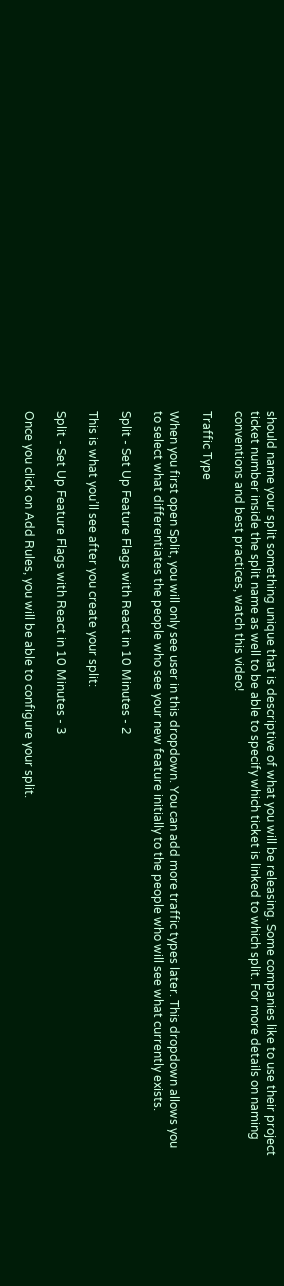should name your split something unique that is descriptive of what you will be releasing. Some companies like to use their project ticket number inside the split name as well to be able to specify which ticket is linked to which split. For more details on naming conventions and best practices, watch this video!

Traffic Type

When you first open Split, you will only see user in this dropdown. You can add more traffic types later. This dropdown allows you to select what differentiates the people who see your new feature initially to the people who will see what currently exists.

Split - Set Up Feature Flags with React in 10 Minutes - 2

This is what you’ll see after you create your split:

Split - Set Up Feature Flags with React in 10 Minutes - 3

Once you click on Add Rules, you will be able to configure your split.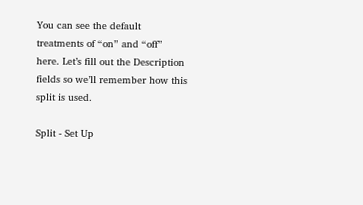You can see the default treatments of “on” and “off” here. Let’s fill out the Description fields so we’ll remember how this split is used.

Split - Set Up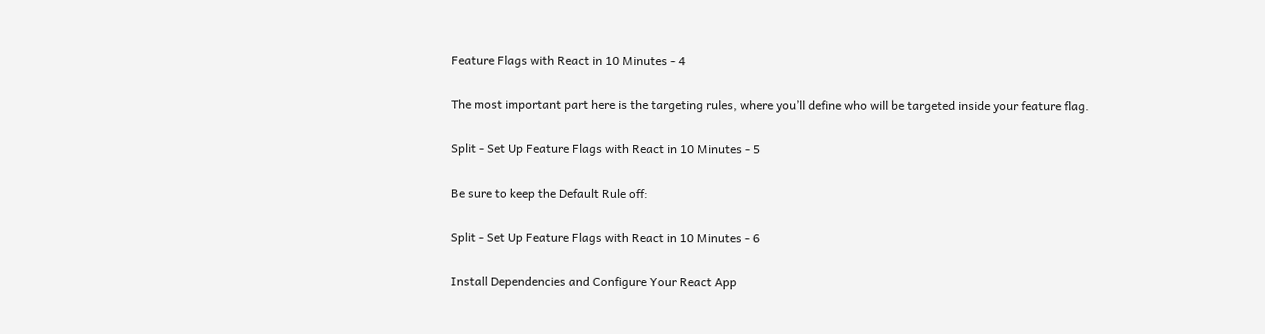Feature Flags with React in 10 Minutes - 4

The most important part here is the targeting rules, where you’ll define who will be targeted inside your feature flag.

Split - Set Up Feature Flags with React in 10 Minutes - 5

Be sure to keep the Default Rule off:

Split - Set Up Feature Flags with React in 10 Minutes - 6

Install Dependencies and Configure Your React App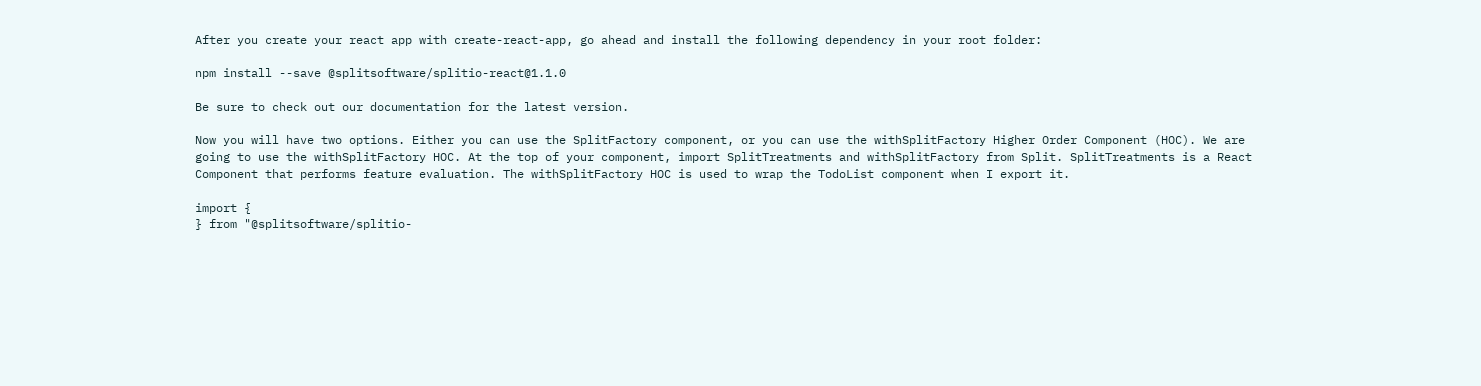After you create your react app with create-react-app, go ahead and install the following dependency in your root folder:

npm install --save @splitsoftware/splitio-react@1.1.0

Be sure to check out our documentation for the latest version.

Now you will have two options. Either you can use the SplitFactory component, or you can use the withSplitFactory Higher Order Component (HOC). We are going to use the withSplitFactory HOC. At the top of your component, import SplitTreatments and withSplitFactory from Split. SplitTreatments is a React Component that performs feature evaluation. The withSplitFactory HOC is used to wrap the TodoList component when I export it.

import {
} from "@splitsoftware/splitio-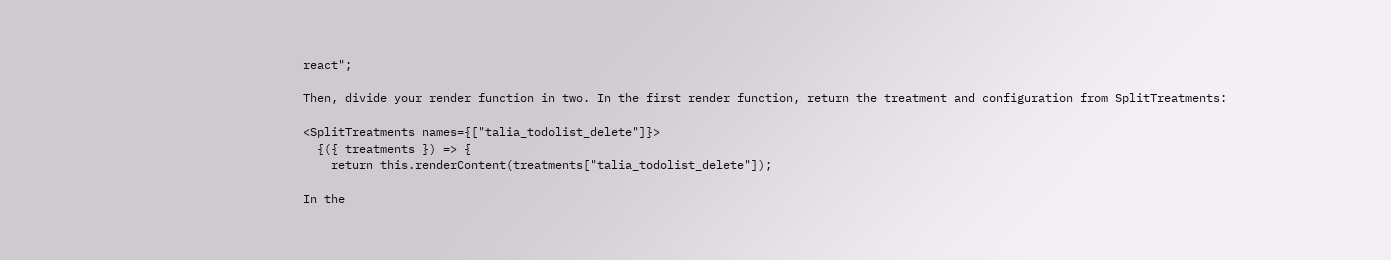react";

Then, divide your render function in two. In the first render function, return the treatment and configuration from SplitTreatments:

<SplitTreatments names={["talia_todolist_delete"]}>
  {({ treatments }) => {
    return this.renderContent(treatments["talia_todolist_delete"]);

In the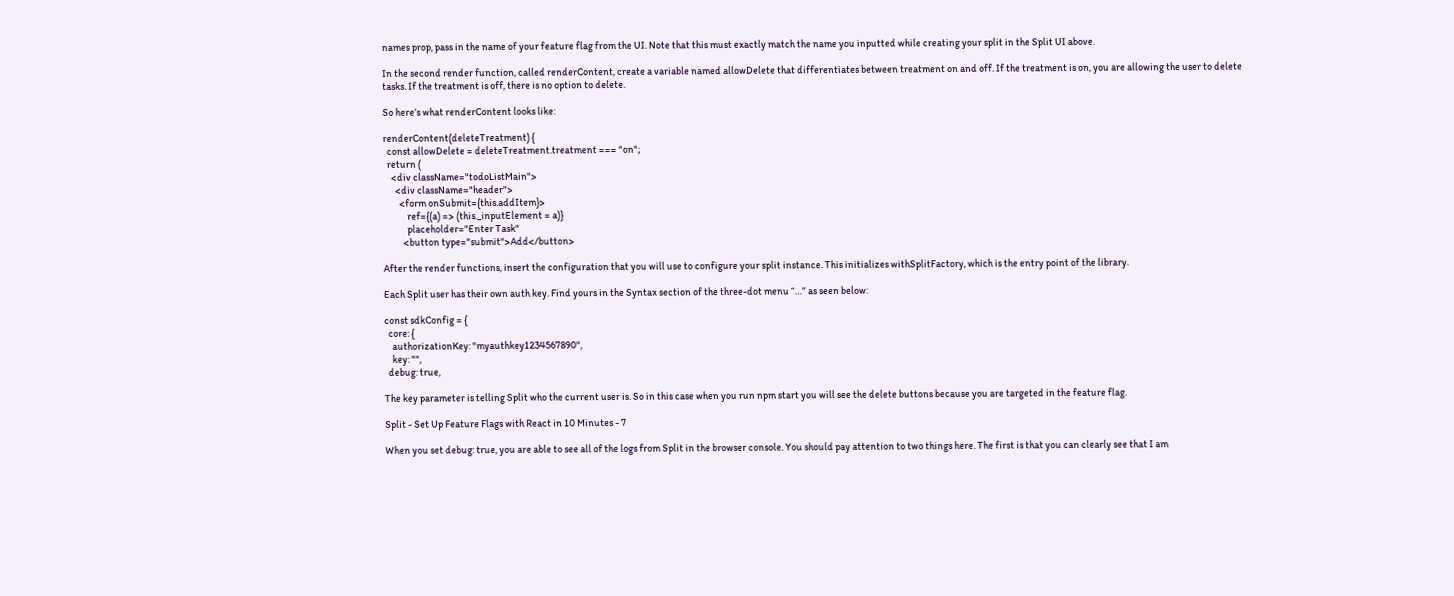names prop, pass in the name of your feature flag from the UI. Note that this must exactly match the name you inputted while creating your split in the Split UI above.

In the second render function, called renderContent, create a variable named allowDelete that differentiates between treatment on and off. If the treatment is on, you are allowing the user to delete tasks. If the treatment is off, there is no option to delete.

So here’s what renderContent looks like:

renderContent(deleteTreatment) {
  const allowDelete = deleteTreatment.treatment === "on";
  return (
    <div className="todoListMain">
      <div className="header">
        <form onSubmit={this.addItem}>
            ref={(a) => (this._inputElement = a)}
            placeholder="Enter Task"
          <button type="submit">Add</button>

After the render functions, insert the configuration that you will use to configure your split instance. This initializes withSplitFactory, which is the entry point of the library.

Each Split user has their own auth key. Find yours in the Syntax section of the three-dot menu “…” as seen below:

const sdkConfig = {
  core: {
    authorizationKey: "myauthkey1234567890",
    key: "",
  debug: true,

The key parameter is telling Split who the current user is. So in this case when you run npm start you will see the delete buttons because you are targeted in the feature flag.

Split - Set Up Feature Flags with React in 10 Minutes - 7

When you set debug: true, you are able to see all of the logs from Split in the browser console. You should pay attention to two things here. The first is that you can clearly see that I am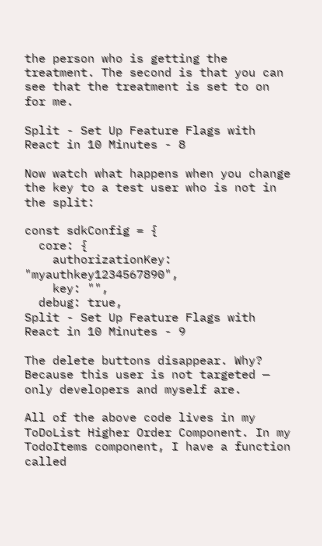the person who is getting the treatment. The second is that you can see that the treatment is set to on for me.

Split - Set Up Feature Flags with React in 10 Minutes - 8

Now watch what happens when you change the key to a test user who is not in the split:

const sdkConfig = {
  core: {
    authorizationKey: "myauthkey1234567890",
    key: "",
  debug: true,
Split - Set Up Feature Flags with React in 10 Minutes - 9

The delete buttons disappear. Why? Because this user is not targeted — only developers and myself are.

All of the above code lives in my ToDoList Higher Order Component. In my TodoItems component, I have a function called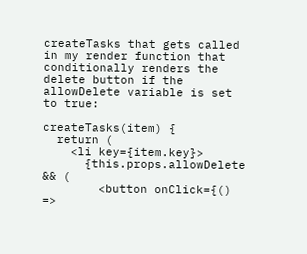createTasks that gets called in my render function that conditionally renders the delete button if the allowDelete variable is set to true:

createTasks(item) {
  return (
    <li key={item.key}>
      {this.props.allowDelete && (
        <button onClick={() =>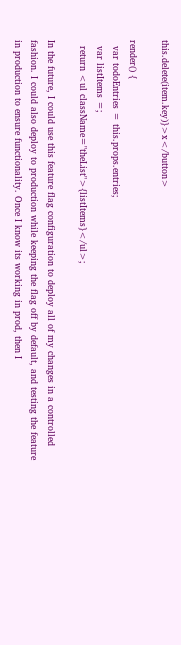this.delete(item.key)}>x</button>

render() {
  var todoEntries = this.props.entries;
  var listItems =;
  return <ul className="theList">{listItems}</ul>;

In the future, I could use this feature flag configuration to deploy all of my changes in a controlled fashion. I could also deploy to production while keeping the flag off by default, and testing the feature in production to ensure functionality. Once I know its working in prod, then I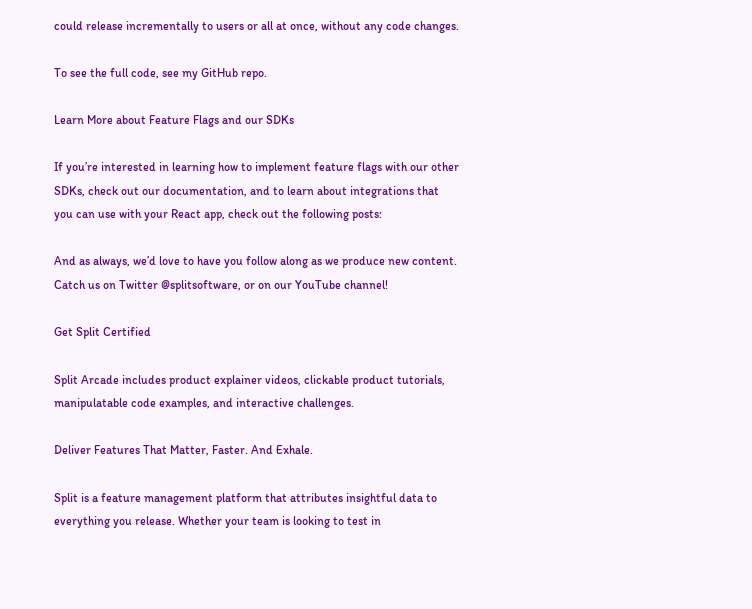could release incrementally to users or all at once, without any code changes.

To see the full code, see my GitHub repo.

Learn More about Feature Flags and our SDKs

If you’re interested in learning how to implement feature flags with our other SDKs, check out our documentation, and to learn about integrations that you can use with your React app, check out the following posts:

And as always, we’d love to have you follow along as we produce new content. Catch us on Twitter @splitsoftware, or on our YouTube channel!

Get Split Certified

Split Arcade includes product explainer videos, clickable product tutorials, manipulatable code examples, and interactive challenges.

Deliver Features That Matter, Faster. And Exhale.

Split is a feature management platform that attributes insightful data to everything you release. Whether your team is looking to test in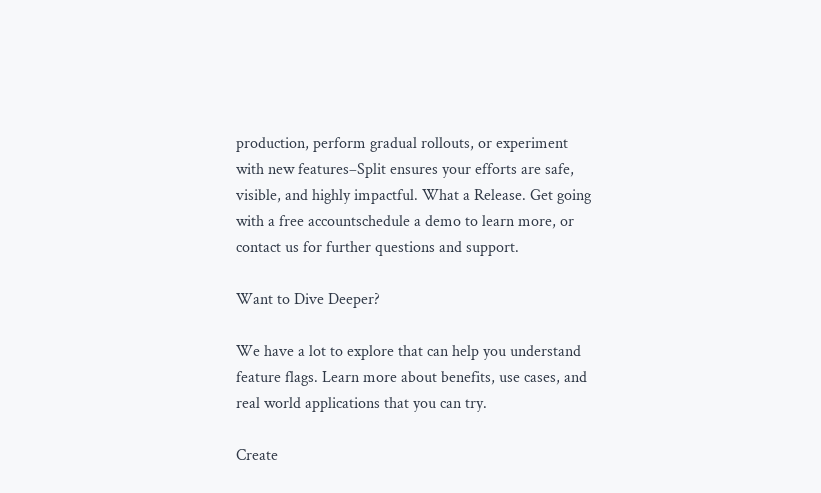production, perform gradual rollouts, or experiment with new features–Split ensures your efforts are safe, visible, and highly impactful. What a Release. Get going with a free accountschedule a demo to learn more, or contact us for further questions and support.

Want to Dive Deeper?

We have a lot to explore that can help you understand feature flags. Learn more about benefits, use cases, and real world applications that you can try.

Create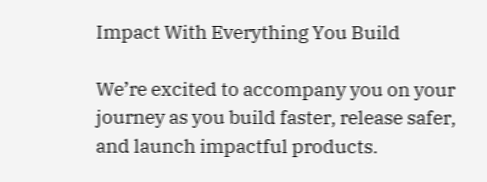Impact With Everything You Build

We’re excited to accompany you on your journey as you build faster, release safer, and launch impactful products.